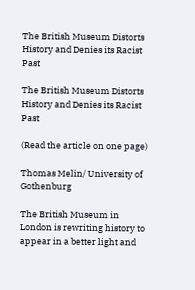The British Museum Distorts History and Denies its Racist Past

The British Museum Distorts History and Denies its Racist Past

(Read the article on one page)

Thomas Melin/ University of Gothenburg

The British Museum in London is rewriting history to appear in a better light and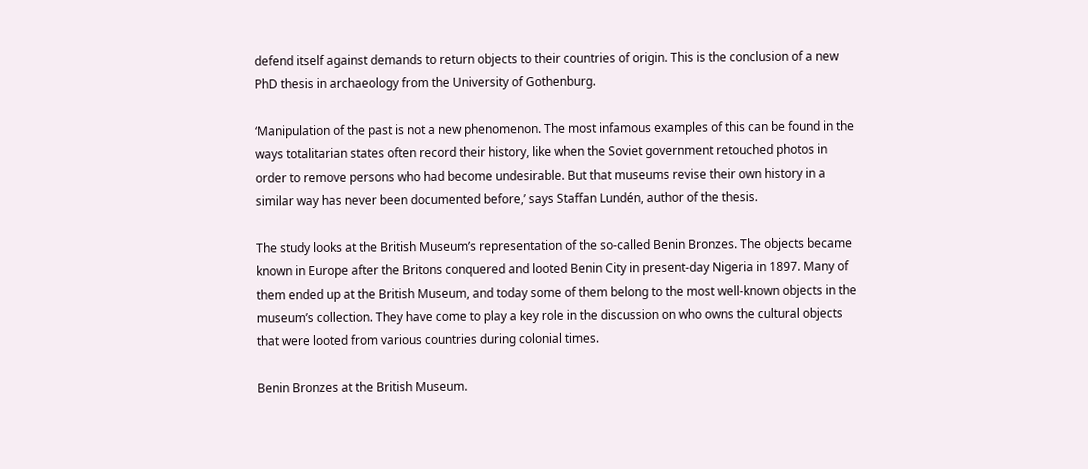defend itself against demands to return objects to their countries of origin. This is the conclusion of a new PhD thesis in archaeology from the University of Gothenburg.

‘Manipulation of the past is not a new phenomenon. The most infamous examples of this can be found in the ways totalitarian states often record their history, like when the Soviet government retouched photos in order to remove persons who had become undesirable. But that museums revise their own history in a similar way has never been documented before,’ says Staffan Lundén, author of the thesis.

The study looks at the British Museum’s representation of the so-called Benin Bronzes. The objects became known in Europe after the Britons conquered and looted Benin City in present-day Nigeria in 1897. Many of them ended up at the British Museum, and today some of them belong to the most well-known objects in the museum’s collection. They have come to play a key role in the discussion on who owns the cultural objects that were looted from various countries during colonial times.

Benin Bronzes at the British Museum.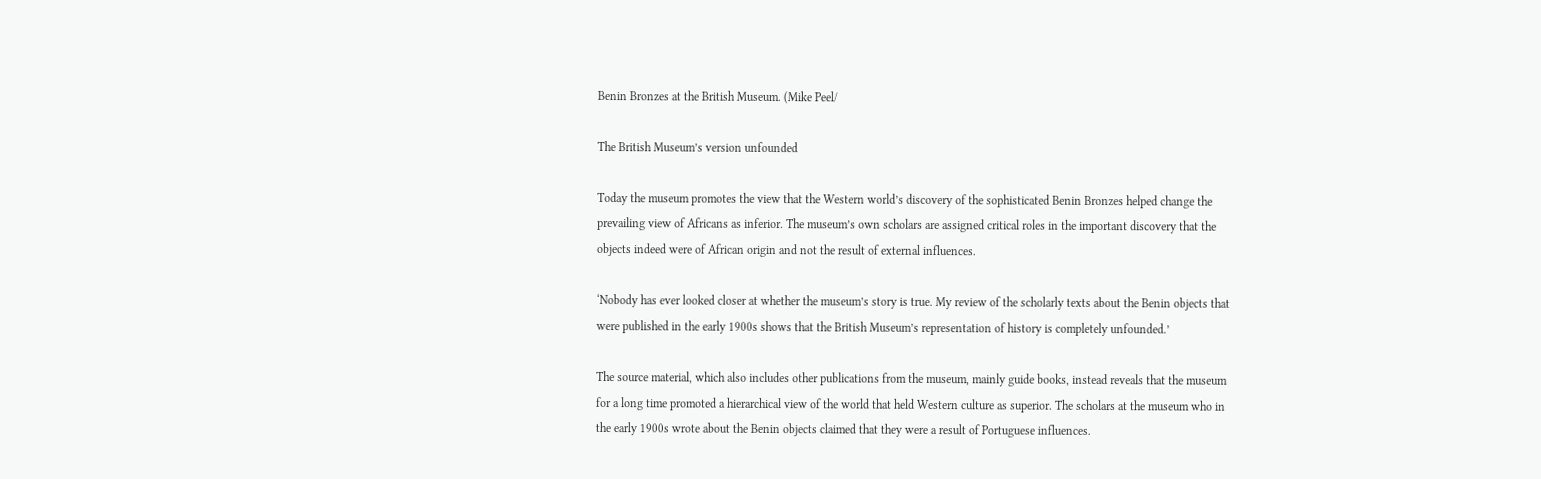Benin Bronzes at the British Museum. (Mike Peel/

The British Museum’s version unfounded

Today the museum promotes the view that the Western world’s discovery of the sophisticated Benin Bronzes helped change the prevailing view of Africans as inferior. The museum’s own scholars are assigned critical roles in the important discovery that the objects indeed were of African origin and not the result of external influences.

‘Nobody has ever looked closer at whether the museum’s story is true. My review of the scholarly texts about the Benin objects that were published in the early 1900s shows that the British Museum’s representation of history is completely unfounded.’

The source material, which also includes other publications from the museum, mainly guide books, instead reveals that the museum for a long time promoted a hierarchical view of the world that held Western culture as superior. The scholars at the museum who in the early 1900s wrote about the Benin objects claimed that they were a result of Portuguese influences.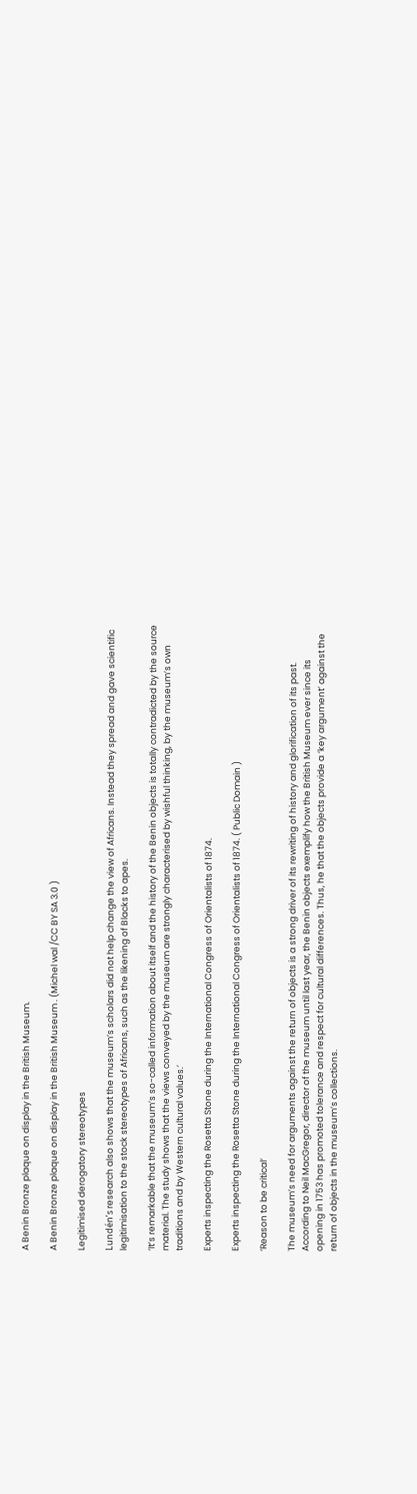A Benin Bronze plaque on display in the British Museum.

A Benin Bronze plaque on display in the British Museum . (Michel wal /CC BY SA 3.0 )

Legitimised derogatory stereotypes

Lundén’s research also shows that the museum’s scholars did not help change the view of Africans. Instead they spread and gave scientific legitimisation to the stock stereotypes of Africans, such as the likening of Blacks to apes.

‘It’s remarkable that the museum’s so-called information about itself and the history of the Benin objects is totally contradicted by the source material. The study shows that the views conveyed by the museum are strongly characterised by wishful thinking, by the museum’s own traditions and by Western cultural values.’

Experts inspecting the Rosetta Stone during the International Congress of Orientalists of 1874.

Experts inspecting the Rosetta Stone during the International Congress of Orientalists of 1874. ( Public Domain )

‘Reason to be critical’

The museum’s need for arguments against the return of objects is a strong driver of its rewriting of history and glorification of its past. According to Neil MacGregor, director of the museum until last year, the Benin objects exemplify how the British Museum ever since its opening in 1753 has promoted tolerance and respect for cultural differences. Thus, he that the objects provide a ‘key argument’ against the return of objects in the museum’s collections.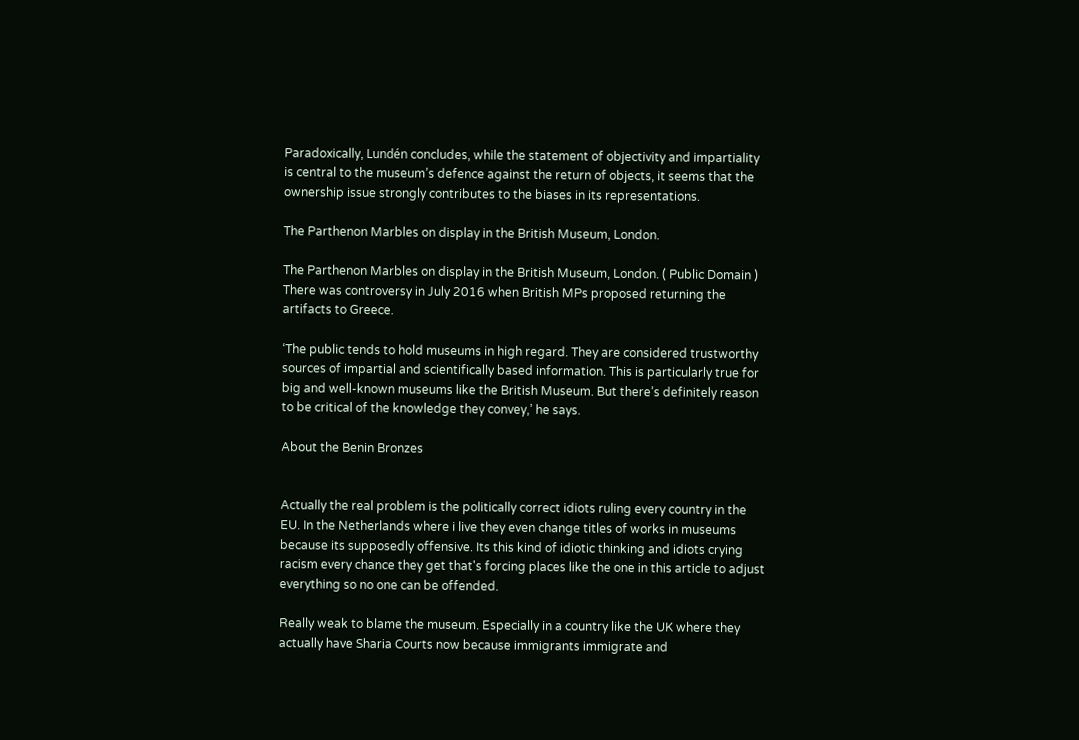Paradoxically, Lundén concludes, while the statement of objectivity and impartiality is central to the museum’s defence against the return of objects, it seems that the ownership issue strongly contributes to the biases in its representations.

The Parthenon Marbles on display in the British Museum, London.

The Parthenon Marbles on display in the British Museum, London. ( Public Domain ) There was controversy in July 2016 when British MPs proposed returning the artifacts to Greece.

‘The public tends to hold museums in high regard. They are considered trustworthy sources of impartial and scientifically based information. This is particularly true for big and well-known museums like the British Museum. But there’s definitely reason to be critical of the knowledge they convey,’ he says.

About the Benin Bronzes


Actually the real problem is the politically correct idiots ruling every country in the EU. In the Netherlands where i live they even change titles of works in museums because its supposedly offensive. Its this kind of idiotic thinking and idiots crying racism every chance they get that's forcing places like the one in this article to adjust everything so no one can be offended.

Really weak to blame the museum. Especially in a country like the UK where they actually have Sharia Courts now because immigrants immigrate and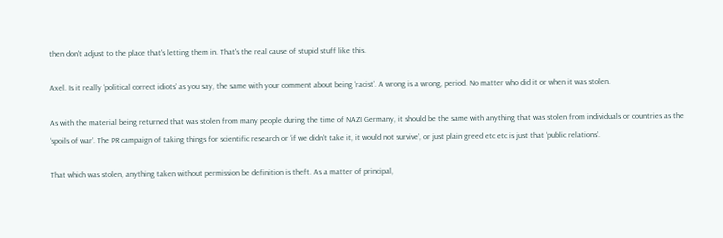then don't adjust to the place that's letting them in. That's the real cause of stupid stuff like this.

Axel. Is it really ‘political correct idiots’ as you say, the same with your comment about being ‘racist’. A wrong is a wrong, period. No matter who did it or when it was stolen.

As with the material being returned that was stolen from many people during the time of NAZI Germany, it should be the same with anything that was stolen from individuals or countries as the ‘spoils of war’. The PR campaign of taking things for scientific research or ‘if we didn’t take it, it would not survive’, or just plain greed etc etc is just that ‘public relations’.

That which was stolen, anything taken without permission be definition is theft. As a matter of principal,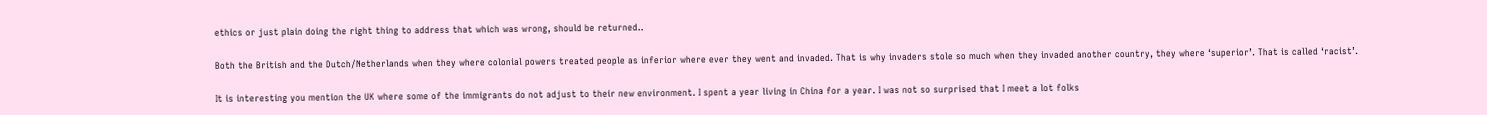ethics or just plain doing the right thing to address that which was wrong, should be returned..

Both the British and the Dutch/Netherlands when they where colonial powers treated people as inferior where ever they went and invaded. That is why invaders stole so much when they invaded another country, they where ‘superior’. That is called ‘racist’.

It is interesting you mention the UK where some of the immigrants do not adjust to their new environment. I spent a year living in China for a year. I was not so surprised that I meet a lot folks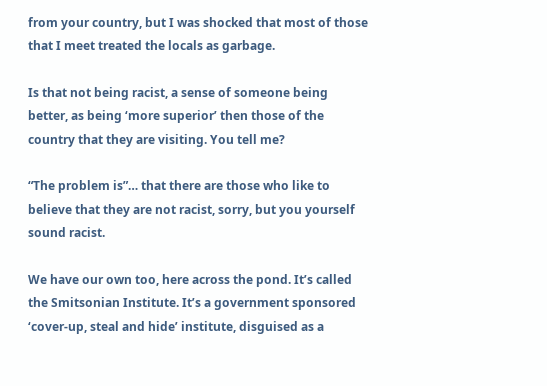from your country, but I was shocked that most of those that I meet treated the locals as garbage.

Is that not being racist, a sense of someone being better, as being ‘more superior’ then those of the country that they are visiting. You tell me?

“The problem is”… that there are those who like to believe that they are not racist, sorry, but you yourself sound racist.

We have our own too, here across the pond. It’s called the Smitsonian Institute. It’s a government sponsored  ‘cover-up, steal and hide’ institute, disguised as a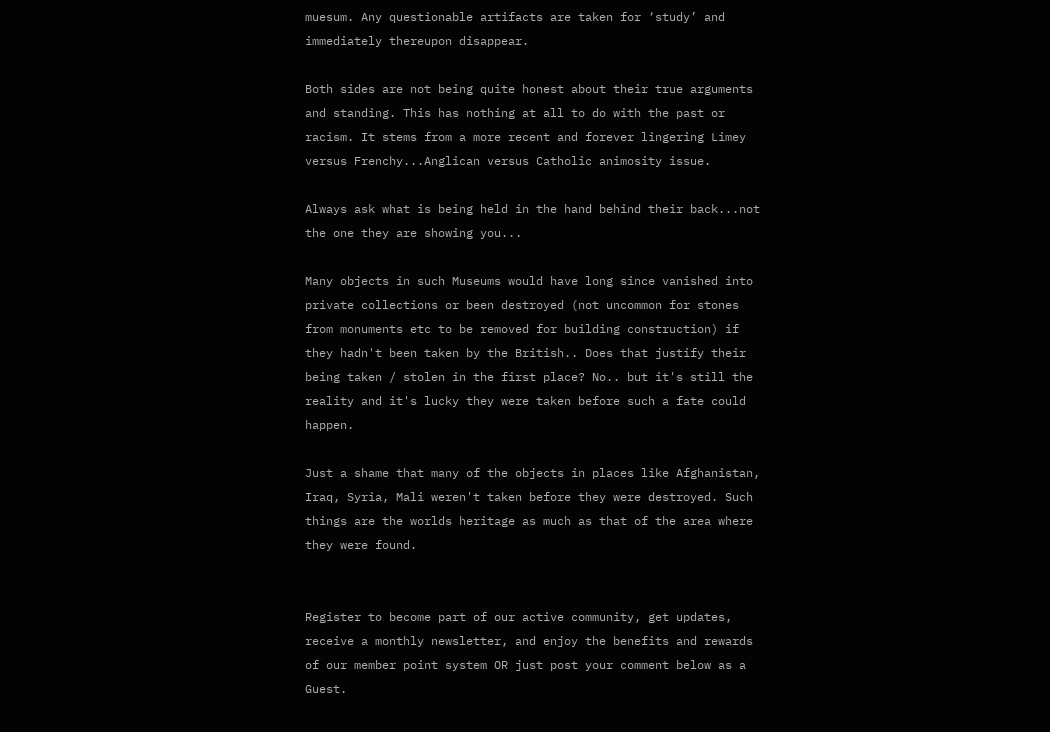muesum. Any questionable artifacts are taken for ‘study’ and immediately thereupon disappear.

Both sides are not being quite honest about their true arguments and standing. This has nothing at all to do with the past or racism. It stems from a more recent and forever lingering Limey versus Frenchy...Anglican versus Catholic animosity issue.

Always ask what is being held in the hand behind their back...not the one they are showing you...

Many objects in such Museums would have long since vanished into private collections or been destroyed (not uncommon for stones from monuments etc to be removed for building construction) if they hadn't been taken by the British.. Does that justify their being taken / stolen in the first place? No.. but it's still the reality and it's lucky they were taken before such a fate could happen.

Just a shame that many of the objects in places like Afghanistan, Iraq, Syria, Mali weren't taken before they were destroyed. Such things are the worlds heritage as much as that of the area where they were found.


Register to become part of our active community, get updates, receive a monthly newsletter, and enjoy the benefits and rewards of our member point system OR just post your comment below as a Guest.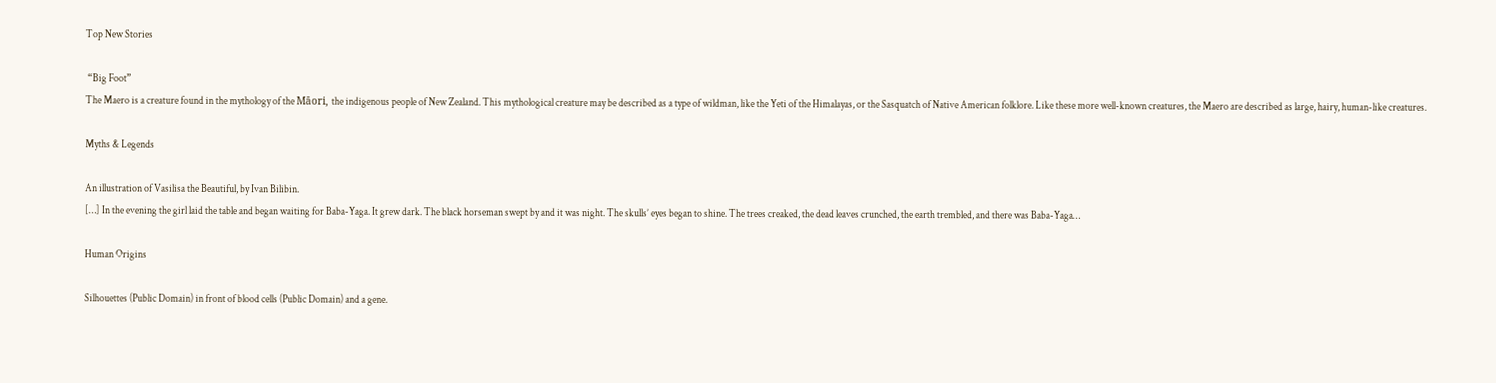Top New Stories

 “Big Foot”
The Maero is a creature found in the mythology of the Māori, the indigenous people of New Zealand. This mythological creature may be described as a type of wildman, like the Yeti of the Himalayas, or the Sasquatch of Native American folklore. Like these more well-known creatures, the Maero are described as large, hairy, human-like creatures.

Myths & Legends

An illustration of Vasilisa the Beautiful, by Ivan Bilibin.
[…] In the evening the girl laid the table and began waiting for Baba-Yaga. It grew dark. The black horseman swept by and it was night. The skulls’ eyes began to shine. The trees creaked, the dead leaves crunched, the earth trembled, and there was Baba-Yaga…

Human Origins

Silhouettes (Public Domain) in front of blood cells (Public Domain) and a gene.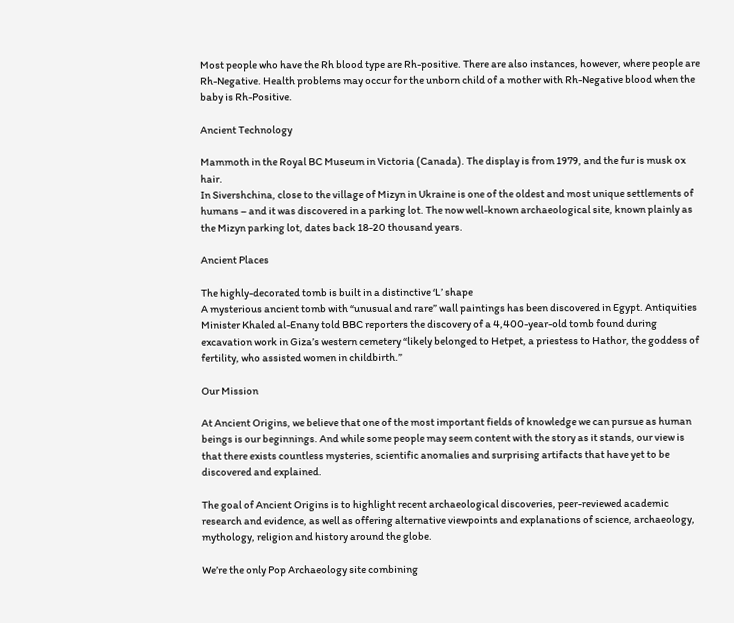Most people who have the Rh blood type are Rh-positive. There are also instances, however, where people are Rh-Negative. Health problems may occur for the unborn child of a mother with Rh-Negative blood when the baby is Rh-Positive.

Ancient Technology

Mammoth in the Royal BC Museum in Victoria (Canada). The display is from 1979, and the fur is musk ox hair.
In Sivershchina, close to the village of Mizyn in Ukraine is one of the oldest and most unique settlements of humans – and it was discovered in a parking lot. The now well-known archaeological site, known plainly as the Mizyn parking lot, dates back 18-20 thousand years.

Ancient Places

The highly-decorated tomb is built in a distinctive ‘L’ shape
A mysterious ancient tomb with “unusual and rare” wall paintings has been discovered in Egypt. Antiquities Minister Khaled al-Enany told BBC reporters the discovery of a 4,400-year-old tomb found during excavation work in Giza’s western cemetery “likely belonged to Hetpet, a priestess to Hathor, the goddess of fertility, who assisted women in childbirth.”

Our Mission

At Ancient Origins, we believe that one of the most important fields of knowledge we can pursue as human beings is our beginnings. And while some people may seem content with the story as it stands, our view is that there exists countless mysteries, scientific anomalies and surprising artifacts that have yet to be discovered and explained.

The goal of Ancient Origins is to highlight recent archaeological discoveries, peer-reviewed academic research and evidence, as well as offering alternative viewpoints and explanations of science, archaeology, mythology, religion and history around the globe.

We’re the only Pop Archaeology site combining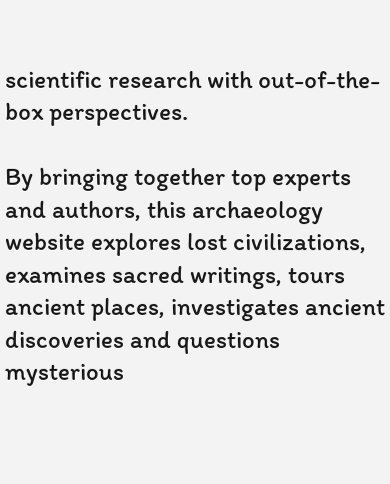scientific research with out-of-the-box perspectives.

By bringing together top experts and authors, this archaeology website explores lost civilizations, examines sacred writings, tours ancient places, investigates ancient discoveries and questions mysterious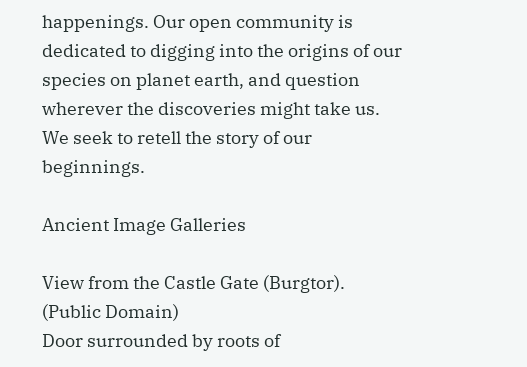happenings. Our open community is dedicated to digging into the origins of our species on planet earth, and question wherever the discoveries might take us. We seek to retell the story of our beginnings.

Ancient Image Galleries

View from the Castle Gate (Burgtor). (Public Domain)
Door surrounded by roots of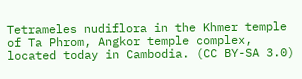Tetrameles nudiflora in the Khmer temple of Ta Phrom, Angkor temple complex, located today in Cambodia. (CC BY-SA 3.0)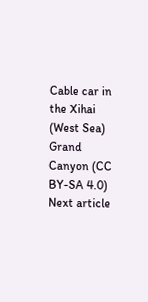Cable car in the Xihai (West Sea) Grand Canyon (CC BY-SA 4.0)
Next article